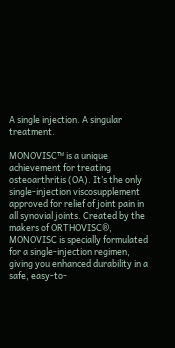A single injection. A singular treatment.

MONOVISC™ is a unique achievement for treating osteoarthritis (OA). It’s the only single-injection viscosupplement approved for relief of joint pain in all synovial joints. Created by the makers of ORTHOVISC®, MONOVISC is specially formulated for a single-injection regimen, giving you enhanced durability in a safe, easy-to-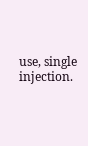use, single injection.